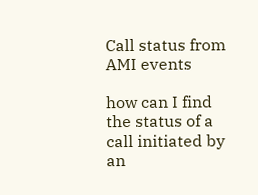Call status from AMI events

how can I find the status of a call initiated by an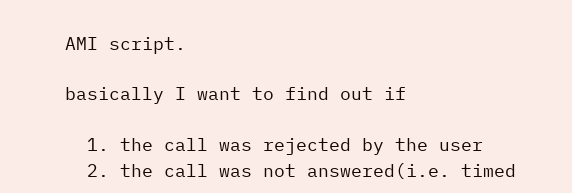AMI script.

basically I want to find out if

  1. the call was rejected by the user
  2. the call was not answered(i.e. timed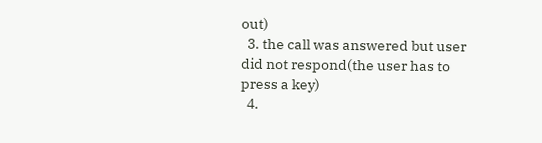out)
  3. the call was answered but user did not respond(the user has to press a key)
  4.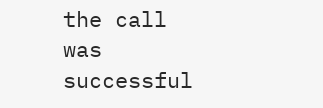the call was successful